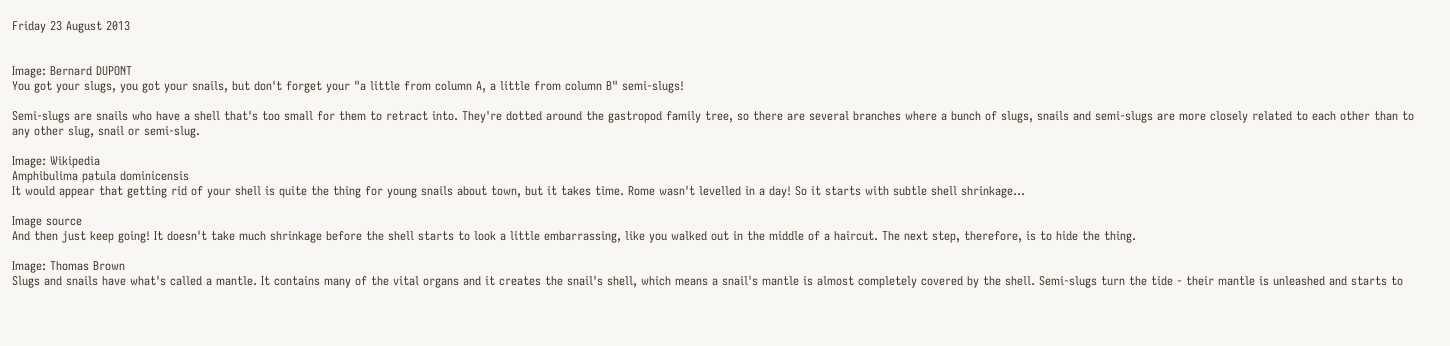Friday 23 August 2013


Image: Bernard DUPONT
You got your slugs, you got your snails, but don't forget your "a little from column A, a little from column B" semi-slugs!

Semi-slugs are snails who have a shell that's too small for them to retract into. They're dotted around the gastropod family tree, so there are several branches where a bunch of slugs, snails and semi-slugs are more closely related to each other than to any other slug, snail or semi-slug.

Image: Wikipedia
Amphibulima patula dominicensis
It would appear that getting rid of your shell is quite the thing for young snails about town, but it takes time. Rome wasn't levelled in a day! So it starts with subtle shell shrinkage...

Image source
And then just keep going! It doesn't take much shrinkage before the shell starts to look a little embarrassing, like you walked out in the middle of a haircut. The next step, therefore, is to hide the thing.

Image: Thomas Brown
Slugs and snails have what's called a mantle. It contains many of the vital organs and it creates the snail's shell, which means a snail's mantle is almost completely covered by the shell. Semi-slugs turn the tide - their mantle is unleashed and starts to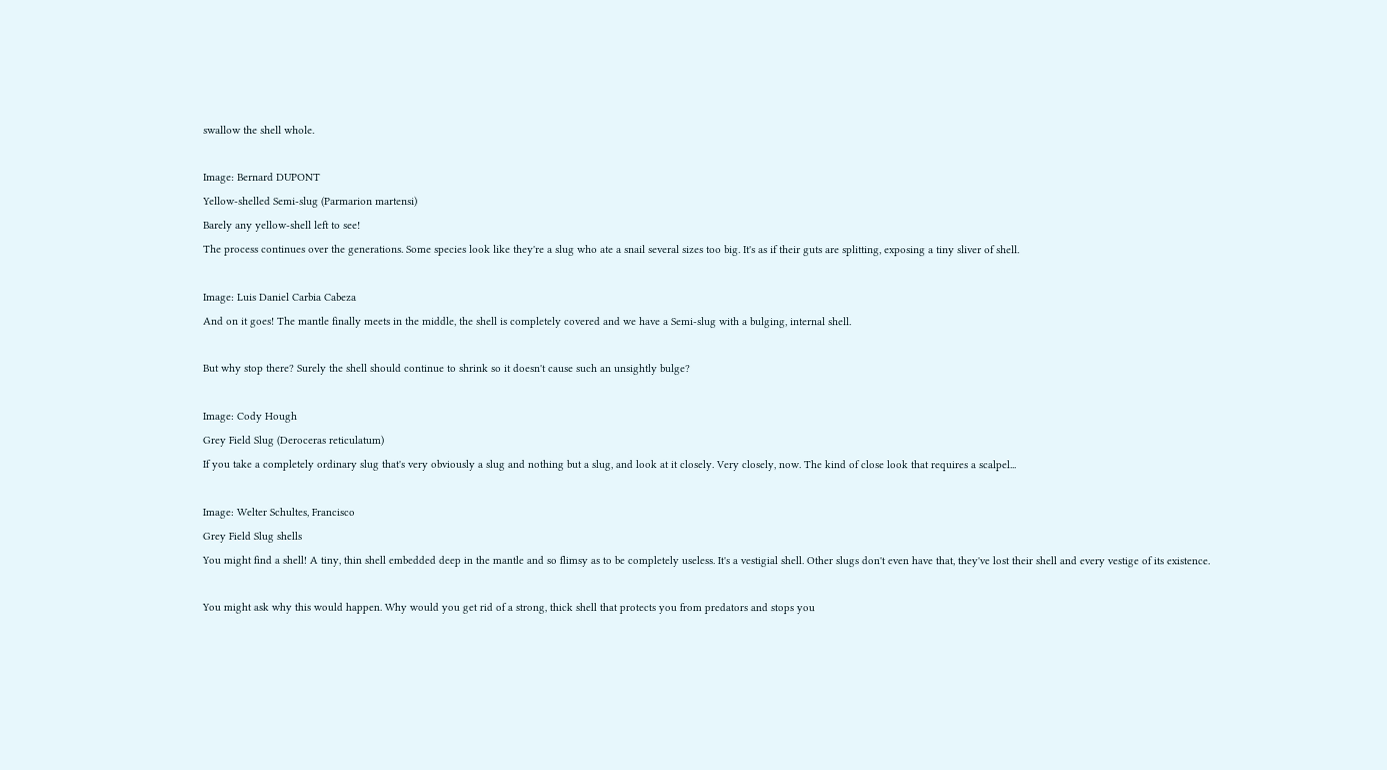swallow the shell whole.

Image: Bernard DUPONT
Yellow-shelled Semi-slug (Parmarion martensi)
Barely any yellow-shell left to see!
The process continues over the generations. Some species look like they're a slug who ate a snail several sizes too big. It's as if their guts are splitting, exposing a tiny sliver of shell.

Image: Luis Daniel Carbia Cabeza
And on it goes! The mantle finally meets in the middle, the shell is completely covered and we have a Semi-slug with a bulging, internal shell.

But why stop there? Surely the shell should continue to shrink so it doesn't cause such an unsightly bulge?

Image: Cody Hough
Grey Field Slug (Deroceras reticulatum)
If you take a completely ordinary slug that's very obviously a slug and nothing but a slug, and look at it closely. Very closely, now. The kind of close look that requires a scalpel...

Image: Welter Schultes, Francisco
Grey Field Slug shells
You might find a shell! A tiny, thin shell embedded deep in the mantle and so flimsy as to be completely useless. It's a vestigial shell. Other slugs don't even have that, they've lost their shell and every vestige of its existence.

You might ask why this would happen. Why would you get rid of a strong, thick shell that protects you from predators and stops you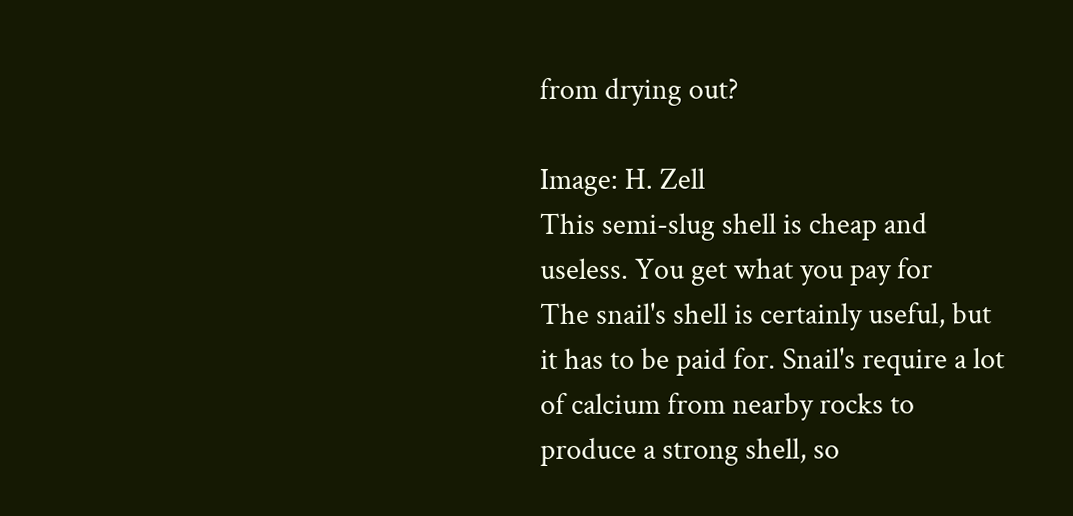from drying out?

Image: H. Zell
This semi-slug shell is cheap and useless. You get what you pay for
The snail's shell is certainly useful, but it has to be paid for. Snail's require a lot of calcium from nearby rocks to produce a strong shell, so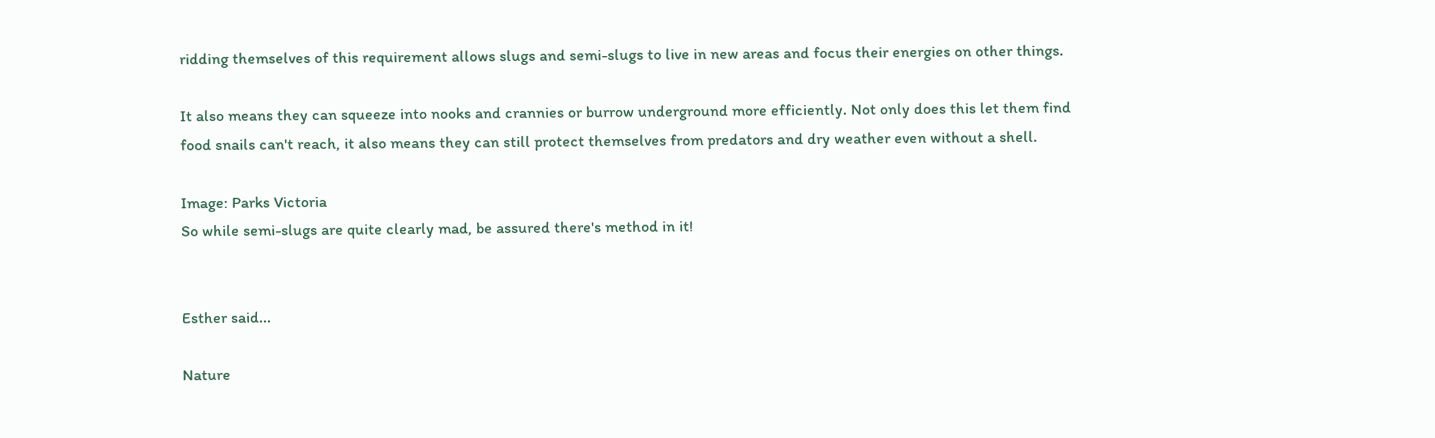ridding themselves of this requirement allows slugs and semi-slugs to live in new areas and focus their energies on other things.

It also means they can squeeze into nooks and crannies or burrow underground more efficiently. Not only does this let them find food snails can't reach, it also means they can still protect themselves from predators and dry weather even without a shell.

Image: Parks Victoria
So while semi-slugs are quite clearly mad, be assured there's method in it!


Esther said...

Nature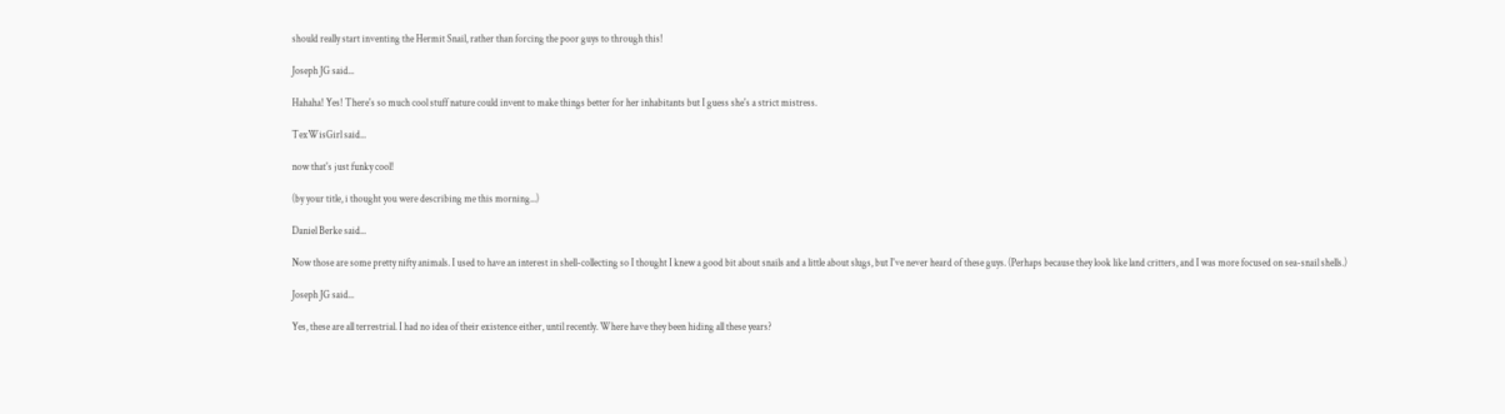should really start inventing the Hermit Snail, rather than forcing the poor guys to through this!

Joseph JG said...

Hahaha! Yes! There's so much cool stuff nature could invent to make things better for her inhabitants but I guess she's a strict mistress.

TexWisGirl said...

now that's just funky cool!

(by your title, i thought you were describing me this morning...)

Daniel Berke said...

Now those are some pretty nifty animals. I used to have an interest in shell-collecting so I thought I knew a good bit about snails and a little about slugs, but I've never heard of these guys. (Perhaps because they look like land critters, and I was more focused on sea-snail shells.)

Joseph JG said...

Yes, these are all terrestrial. I had no idea of their existence either, until recently. Where have they been hiding all these years?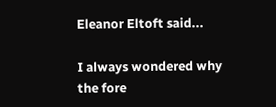Eleanor Eltoft said...

I always wondered why the fore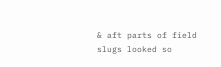& aft parts of field slugs looked so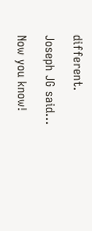different.

Joseph JG said...

Now you know!